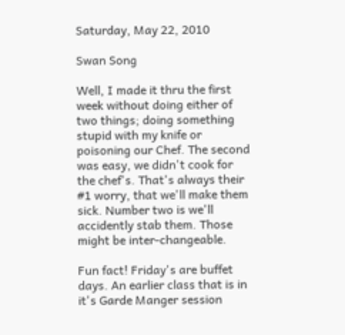Saturday, May 22, 2010

Swan Song

Well, I made it thru the first week without doing either of two things; doing something stupid with my knife or poisoning our Chef. The second was easy, we didn't cook for the chef's. That's always their #1 worry, that we'll make them sick. Number two is we'll accidently stab them. Those might be inter-changeable.

Fun fact! Friday's are buffet days. An earlier class that is in it's Garde Manger session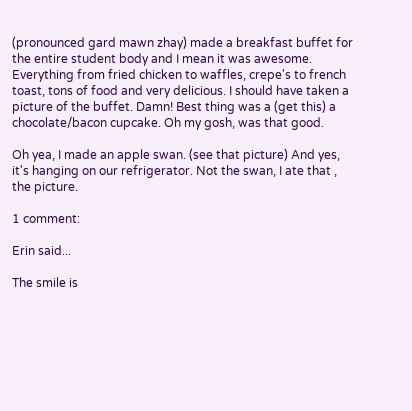(pronounced gard mawn zhay) made a breakfast buffet for the entire student body and I mean it was awesome. Everything from fried chicken to waffles, crepe's to french toast, tons of food and very delicious. I should have taken a picture of the buffet. Damn! Best thing was a (get this) a chocolate/bacon cupcake. Oh my gosh, was that good.

Oh yea, I made an apple swan. (see that picture) And yes, it's hanging on our refrigerator. Not the swan, I ate that , the picture.

1 comment:

Erin said...

The smile is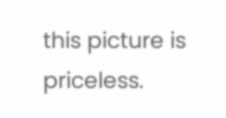this picture is priceless.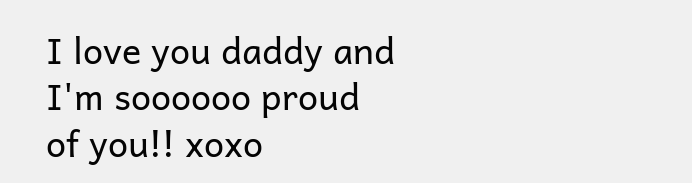I love you daddy and I'm soooooo proud of you!! xoxo